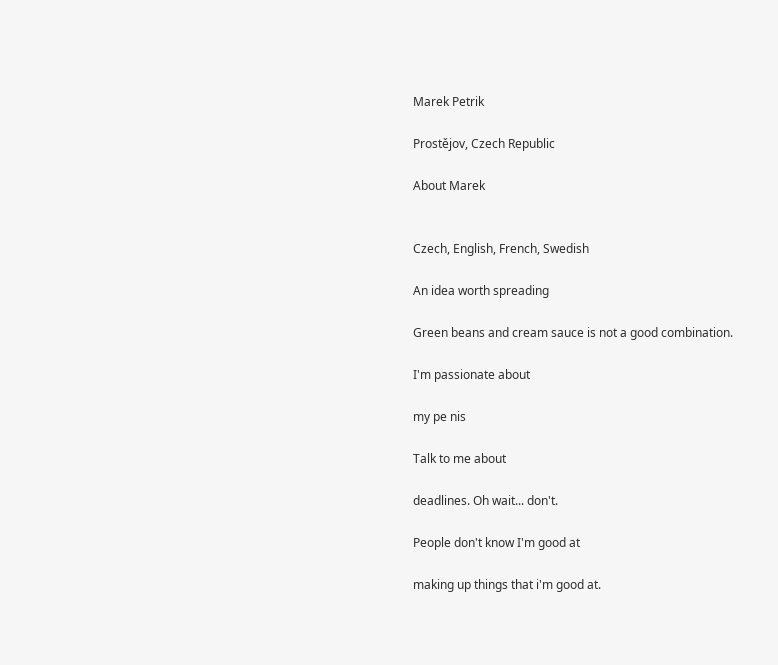Marek Petrik

Prostějov, Czech Republic

About Marek


Czech, English, French, Swedish

An idea worth spreading

Green beans and cream sauce is not a good combination.

I'm passionate about

my pe nis

Talk to me about

deadlines. Oh wait... don't.

People don't know I'm good at

making up things that i'm good at.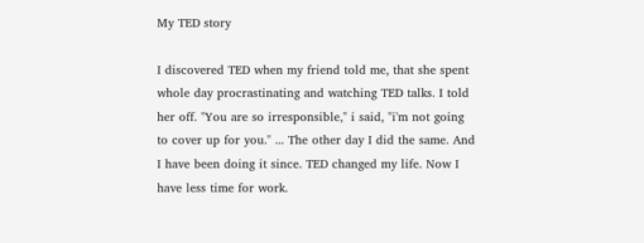My TED story

I discovered TED when my friend told me, that she spent whole day procrastinating and watching TED talks. I told her off. "You are so irresponsible," i said, "i'm not going to cover up for you." ... The other day I did the same. And I have been doing it since. TED changed my life. Now I have less time for work.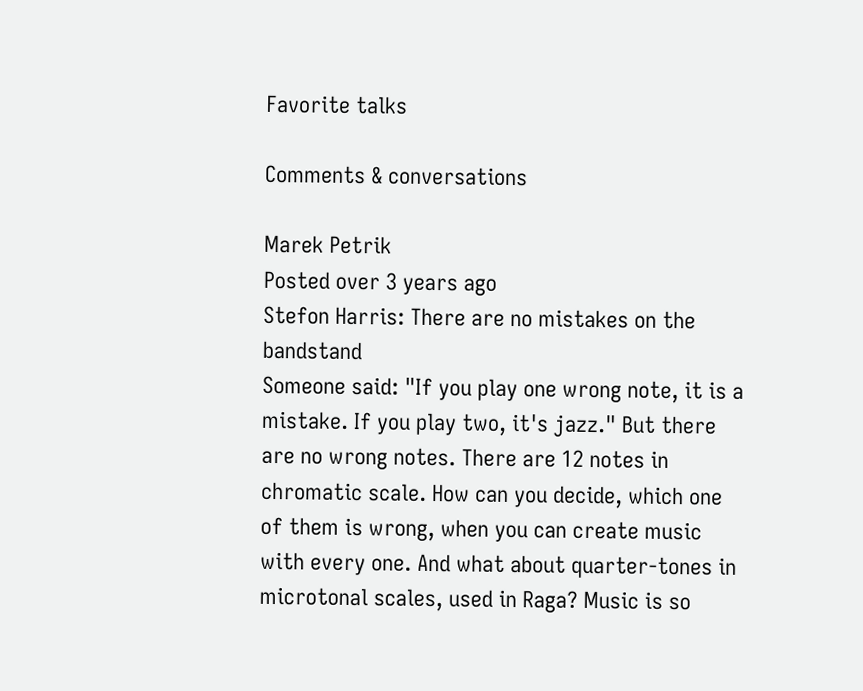Favorite talks

Comments & conversations

Marek Petrik
Posted over 3 years ago
Stefon Harris: There are no mistakes on the bandstand
Someone said: "If you play one wrong note, it is a mistake. If you play two, it's jazz." But there are no wrong notes. There are 12 notes in chromatic scale. How can you decide, which one of them is wrong, when you can create music with every one. And what about quarter-tones in microtonal scales, used in Raga? Music is so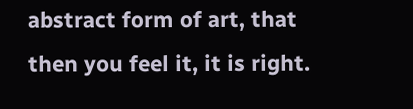abstract form of art, that then you feel it, it is right.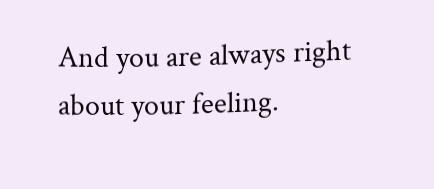And you are always right about your feeling.